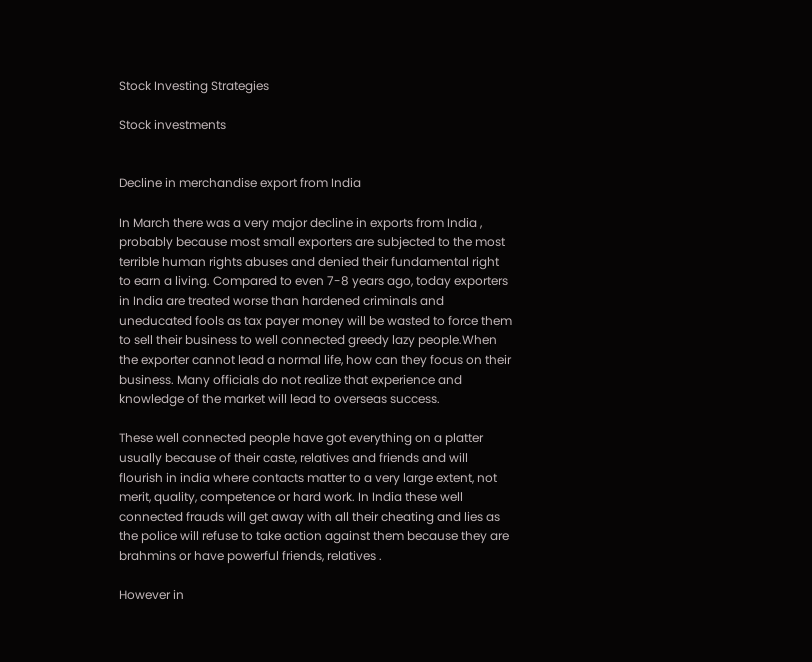Stock Investing Strategies

Stock investments


Decline in merchandise export from India

In March there was a very major decline in exports from India , probably because most small exporters are subjected to the most terrible human rights abuses and denied their fundamental right to earn a living. Compared to even 7-8 years ago, today exporters in India are treated worse than hardened criminals and uneducated fools as tax payer money will be wasted to force them to sell their business to well connected greedy lazy people.When the exporter cannot lead a normal life, how can they focus on their business. Many officials do not realize that experience and knowledge of the market will lead to overseas success.

These well connected people have got everything on a platter usually because of their caste, relatives and friends and will flourish in india where contacts matter to a very large extent, not merit, quality, competence or hard work. In India these well connected frauds will get away with all their cheating and lies as the police will refuse to take action against them because they are brahmins or have powerful friends, relatives .

However in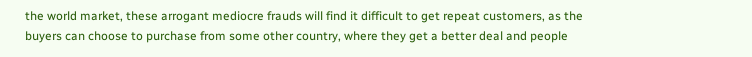the world market, these arrogant mediocre frauds will find it difficult to get repeat customers, as the buyers can choose to purchase from some other country, where they get a better deal and people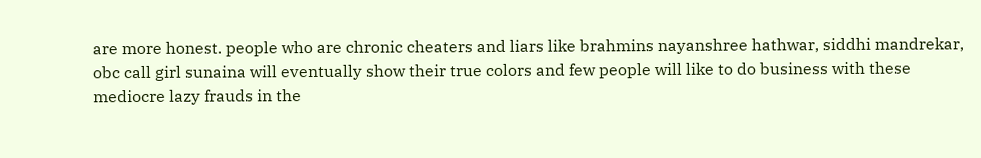are more honest. people who are chronic cheaters and liars like brahmins nayanshree hathwar, siddhi mandrekar, obc call girl sunaina will eventually show their true colors and few people will like to do business with these mediocre lazy frauds in the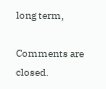long term,

Comments are closed.